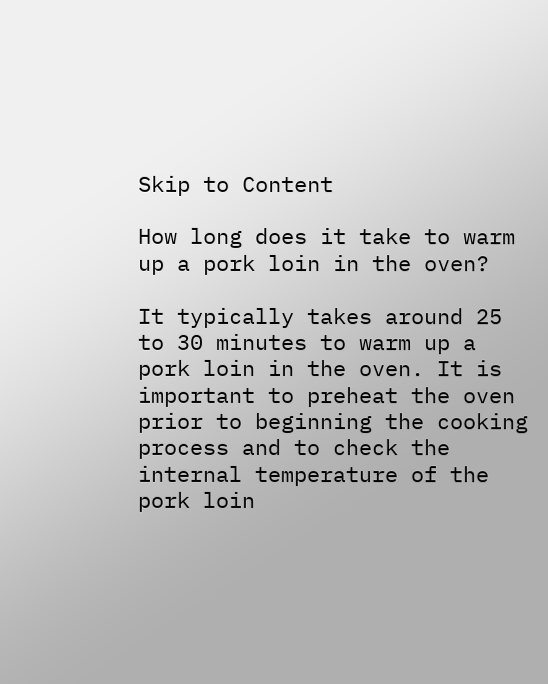Skip to Content

How long does it take to warm up a pork loin in the oven?

It typically takes around 25 to 30 minutes to warm up a pork loin in the oven. It is important to preheat the oven prior to beginning the cooking process and to check the internal temperature of the pork loin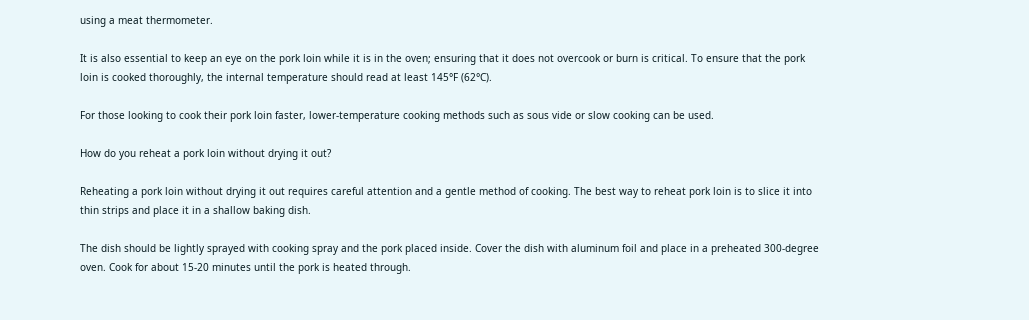using a meat thermometer.

It is also essential to keep an eye on the pork loin while it is in the oven; ensuring that it does not overcook or burn is critical. To ensure that the pork loin is cooked thoroughly, the internal temperature should read at least 145°F (62°C).

For those looking to cook their pork loin faster, lower-temperature cooking methods such as sous vide or slow cooking can be used.

How do you reheat a pork loin without drying it out?

Reheating a pork loin without drying it out requires careful attention and a gentle method of cooking. The best way to reheat pork loin is to slice it into thin strips and place it in a shallow baking dish.

The dish should be lightly sprayed with cooking spray and the pork placed inside. Cover the dish with aluminum foil and place in a preheated 300-degree oven. Cook for about 15-20 minutes until the pork is heated through.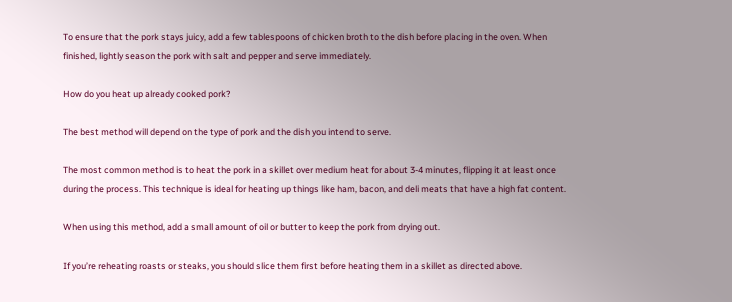To ensure that the pork stays juicy, add a few tablespoons of chicken broth to the dish before placing in the oven. When finished, lightly season the pork with salt and pepper and serve immediately.

How do you heat up already cooked pork?

The best method will depend on the type of pork and the dish you intend to serve.

The most common method is to heat the pork in a skillet over medium heat for about 3-4 minutes, flipping it at least once during the process. This technique is ideal for heating up things like ham, bacon, and deli meats that have a high fat content.

When using this method, add a small amount of oil or butter to keep the pork from drying out.

If you’re reheating roasts or steaks, you should slice them first before heating them in a skillet as directed above.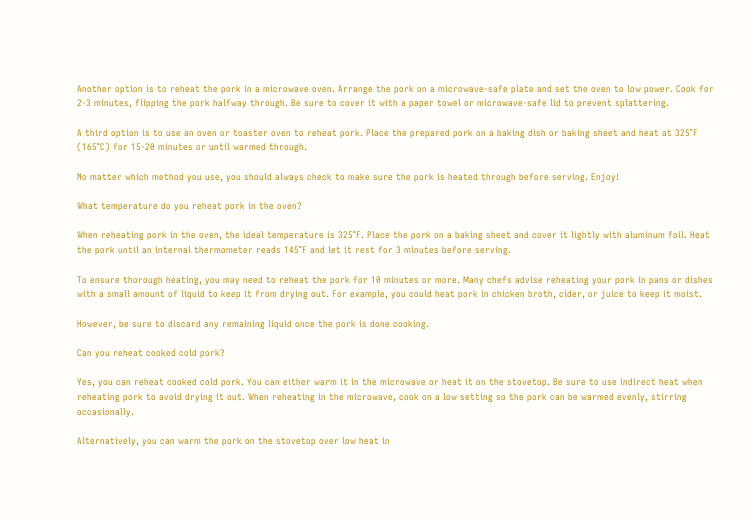Another option is to reheat the pork in a microwave oven. Arrange the pork on a microwave-safe plate and set the oven to low power. Cook for 2-3 minutes, flipping the pork halfway through. Be sure to cover it with a paper towel or microwave-safe lid to prevent splattering.

A third option is to use an oven or toaster oven to reheat pork. Place the prepared pork on a baking dish or baking sheet and heat at 325°F (165°C) for 15-20 minutes or until warmed through.

No matter which method you use, you should always check to make sure the pork is heated through before serving. Enjoy!

What temperature do you reheat pork in the oven?

When reheating pork in the oven, the ideal temperature is 325°F. Place the pork on a baking sheet and cover it lightly with aluminum foil. Heat the pork until an internal thermometer reads 145°F and let it rest for 3 minutes before serving.

To ensure thorough heating, you may need to reheat the pork for 10 minutes or more. Many chefs advise reheating your pork in pans or dishes with a small amount of liquid to keep it from drying out. For example, you could heat pork in chicken broth, cider, or juice to keep it moist.

However, be sure to discard any remaining liquid once the pork is done cooking.

Can you reheat cooked cold pork?

Yes, you can reheat cooked cold pork. You can either warm it in the microwave or heat it on the stovetop. Be sure to use indirect heat when reheating pork to avoid drying it out. When reheating in the microwave, cook on a low setting so the pork can be warmed evenly, stirring occasionally.

Alternatively, you can warm the pork on the stovetop over low heat in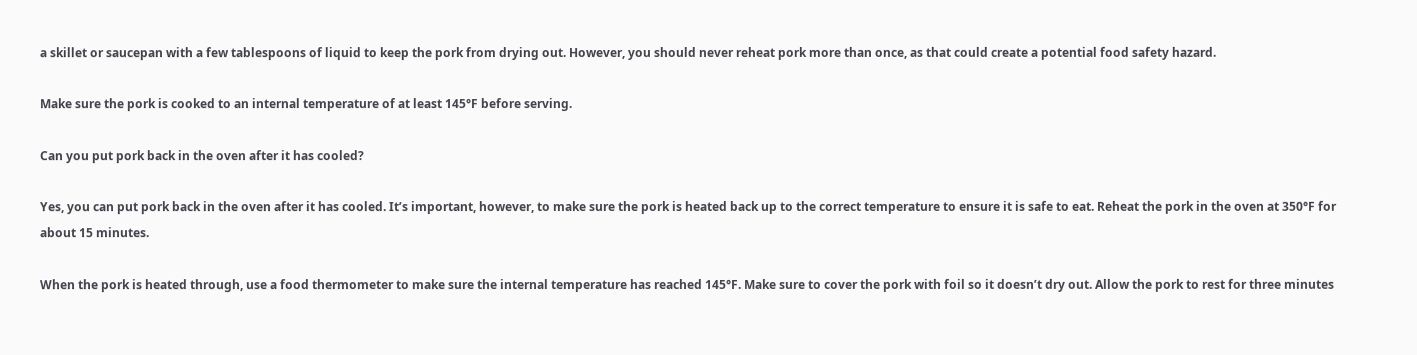a skillet or saucepan with a few tablespoons of liquid to keep the pork from drying out. However, you should never reheat pork more than once, as that could create a potential food safety hazard.

Make sure the pork is cooked to an internal temperature of at least 145°F before serving.

Can you put pork back in the oven after it has cooled?

Yes, you can put pork back in the oven after it has cooled. It’s important, however, to make sure the pork is heated back up to the correct temperature to ensure it is safe to eat. Reheat the pork in the oven at 350°F for about 15 minutes.

When the pork is heated through, use a food thermometer to make sure the internal temperature has reached 145°F. Make sure to cover the pork with foil so it doesn’t dry out. Allow the pork to rest for three minutes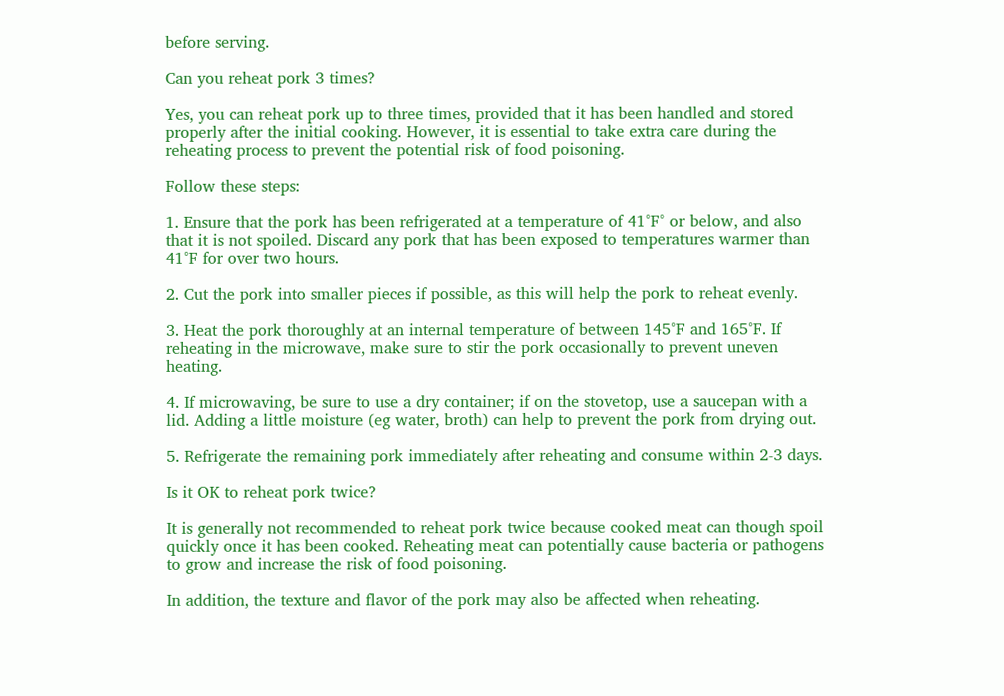before serving.

Can you reheat pork 3 times?

Yes, you can reheat pork up to three times, provided that it has been handled and stored properly after the initial cooking. However, it is essential to take extra care during the reheating process to prevent the potential risk of food poisoning.

Follow these steps:

1. Ensure that the pork has been refrigerated at a temperature of 41°F° or below, and also that it is not spoiled. Discard any pork that has been exposed to temperatures warmer than 41°F for over two hours.

2. Cut the pork into smaller pieces if possible, as this will help the pork to reheat evenly.

3. Heat the pork thoroughly at an internal temperature of between 145°F and 165°F. If reheating in the microwave, make sure to stir the pork occasionally to prevent uneven heating.

4. If microwaving, be sure to use a dry container; if on the stovetop, use a saucepan with a lid. Adding a little moisture (eg water, broth) can help to prevent the pork from drying out.

5. Refrigerate the remaining pork immediately after reheating and consume within 2-3 days.

Is it OK to reheat pork twice?

It is generally not recommended to reheat pork twice because cooked meat can though spoil quickly once it has been cooked. Reheating meat can potentially cause bacteria or pathogens to grow and increase the risk of food poisoning.

In addition, the texture and flavor of the pork may also be affected when reheating.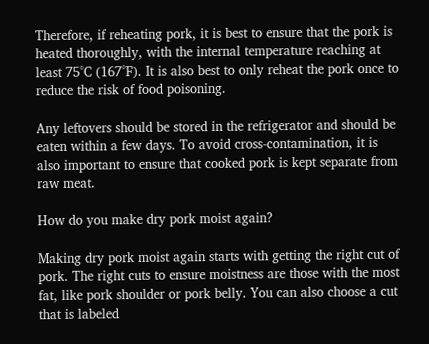Therefore, if reheating pork, it is best to ensure that the pork is heated thoroughly, with the internal temperature reaching at least 75°C (167°F). It is also best to only reheat the pork once to reduce the risk of food poisoning.

Any leftovers should be stored in the refrigerator and should be eaten within a few days. To avoid cross-contamination, it is also important to ensure that cooked pork is kept separate from raw meat.

How do you make dry pork moist again?

Making dry pork moist again starts with getting the right cut of pork. The right cuts to ensure moistness are those with the most fat, like pork shoulder or pork belly. You can also choose a cut that is labeled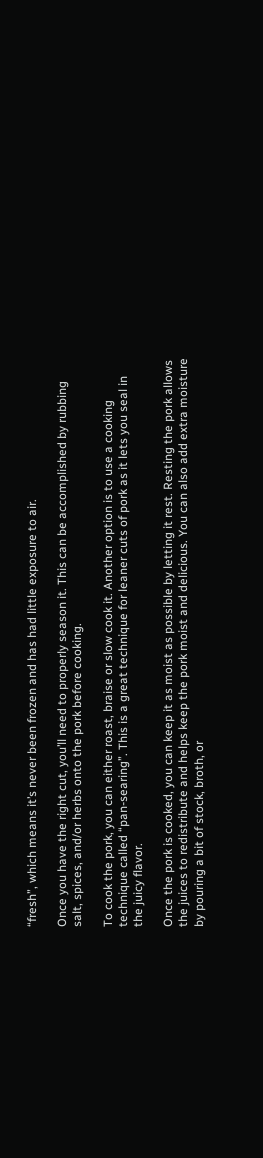“fresh”, which means it’s never been frozen and has had little exposure to air.

Once you have the right cut, you’ll need to properly season it. This can be accomplished by rubbing salt, spices, and/or herbs onto the pork before cooking.

To cook the pork, you can either roast, braise or slow cook it. Another option is to use a cooking technique called “pan-searing”. This is a great technique for leaner cuts of pork as it lets you seal in the juicy flavor.

Once the pork is cooked, you can keep it as moist as possible by letting it rest. Resting the pork allows the juices to redistribute and helps keep the pork moist and delicious. You can also add extra moisture by pouring a bit of stock, broth, or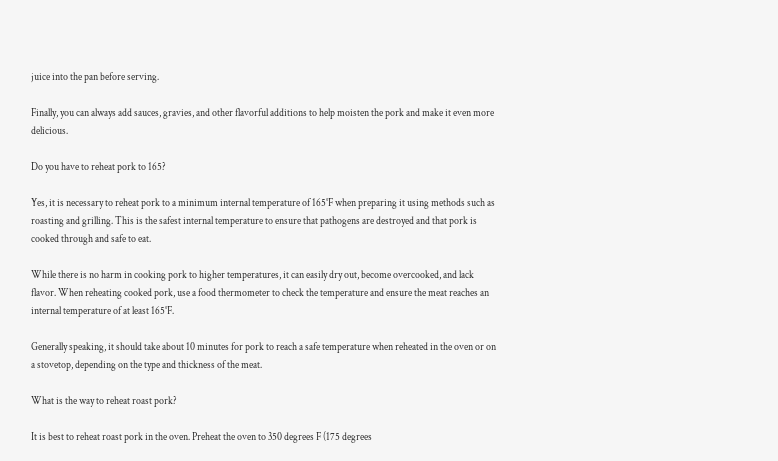juice into the pan before serving.

Finally, you can always add sauces, gravies, and other flavorful additions to help moisten the pork and make it even more delicious.

Do you have to reheat pork to 165?

Yes, it is necessary to reheat pork to a minimum internal temperature of 165°F when preparing it using methods such as roasting and grilling. This is the safest internal temperature to ensure that pathogens are destroyed and that pork is cooked through and safe to eat.

While there is no harm in cooking pork to higher temperatures, it can easily dry out, become overcooked, and lack flavor. When reheating cooked pork, use a food thermometer to check the temperature and ensure the meat reaches an internal temperature of at least 165°F.

Generally speaking, it should take about 10 minutes for pork to reach a safe temperature when reheated in the oven or on a stovetop, depending on the type and thickness of the meat.

What is the way to reheat roast pork?

It is best to reheat roast pork in the oven. Preheat the oven to 350 degrees F (175 degrees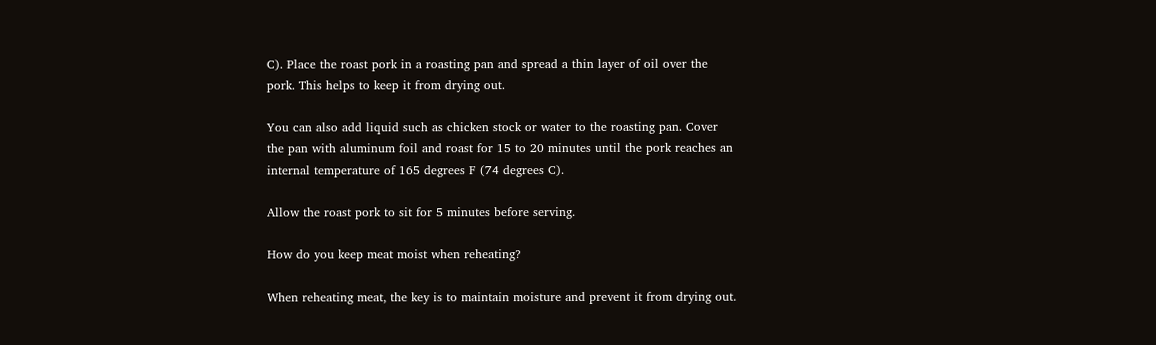C). Place the roast pork in a roasting pan and spread a thin layer of oil over the pork. This helps to keep it from drying out.

You can also add liquid such as chicken stock or water to the roasting pan. Cover the pan with aluminum foil and roast for 15 to 20 minutes until the pork reaches an internal temperature of 165 degrees F (74 degrees C).

Allow the roast pork to sit for 5 minutes before serving.

How do you keep meat moist when reheating?

When reheating meat, the key is to maintain moisture and prevent it from drying out.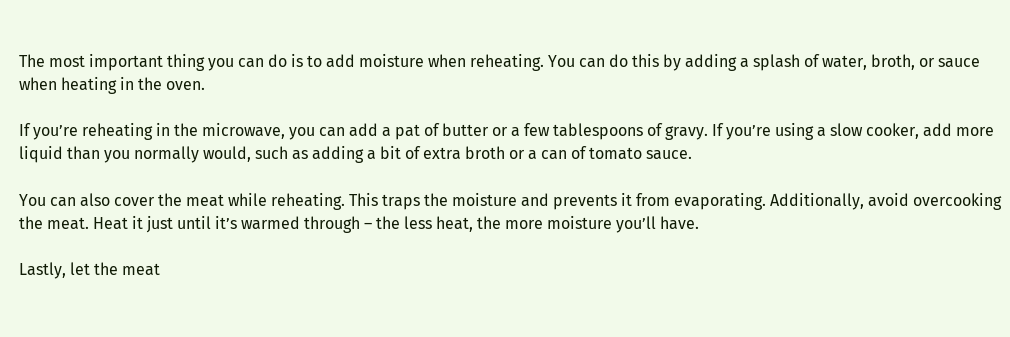The most important thing you can do is to add moisture when reheating. You can do this by adding a splash of water, broth, or sauce when heating in the oven.

If you’re reheating in the microwave, you can add a pat of butter or a few tablespoons of gravy. If you’re using a slow cooker, add more liquid than you normally would, such as adding a bit of extra broth or a can of tomato sauce.

You can also cover the meat while reheating. This traps the moisture and prevents it from evaporating. Additionally, avoid overcooking the meat. Heat it just until it’s warmed through – the less heat, the more moisture you’ll have.

Lastly, let the meat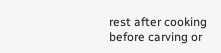rest after cooking before carving or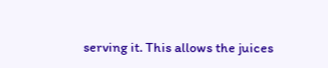serving it. This allows the juices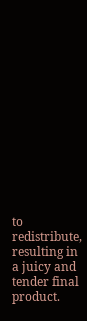to redistribute, resulting in a juicy and tender final product.